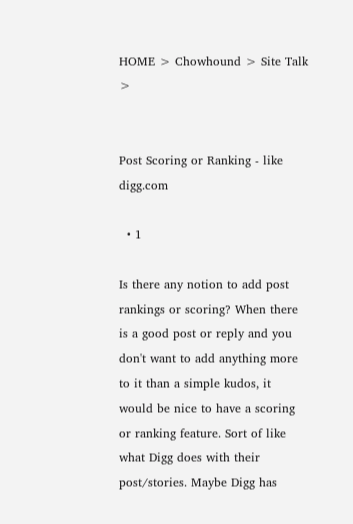HOME > Chowhound > Site Talk >


Post Scoring or Ranking - like digg.com

  • 1

Is there any notion to add post rankings or scoring? When there is a good post or reply and you don't want to add anything more to it than a simple kudos, it would be nice to have a scoring or ranking feature. Sort of like what Digg does with their post/stories. Maybe Digg has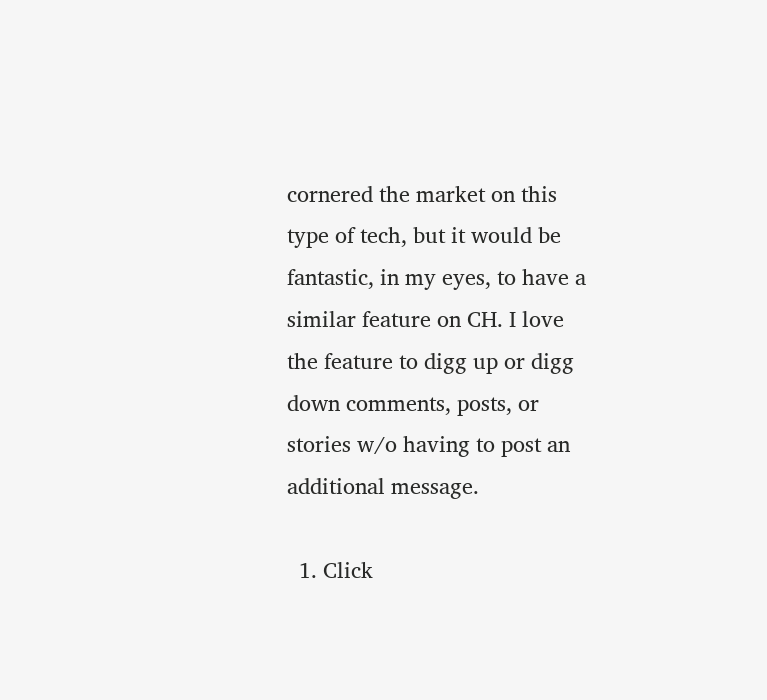cornered the market on this type of tech, but it would be fantastic, in my eyes, to have a similar feature on CH. I love the feature to digg up or digg down comments, posts, or stories w/o having to post an additional message.

  1. Click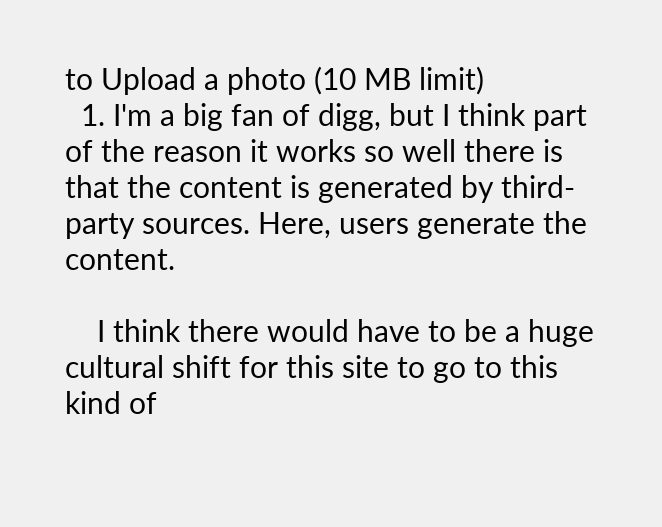to Upload a photo (10 MB limit)
  1. I'm a big fan of digg, but I think part of the reason it works so well there is that the content is generated by third-party sources. Here, users generate the content.

    I think there would have to be a huge cultural shift for this site to go to this kind of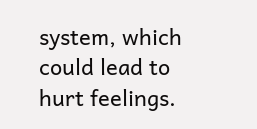system, which could lead to hurt feelings.